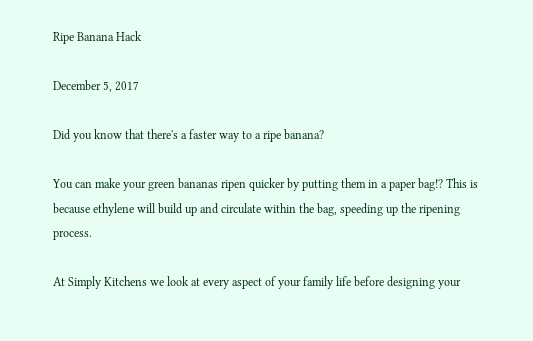Ripe Banana Hack

December 5, 2017

Did you know that there's a faster way to a ripe banana?

You can make your green bananas ripen quicker by putting them in a paper bag!? This is because ethylene will build up and circulate within the bag, speeding up the ripening process.

At Simply Kitchens we look at every aspect of your family life before designing your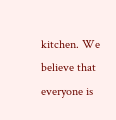kitchen. We believe that everyone is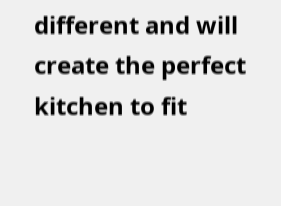different and will create the perfect kitchen to fit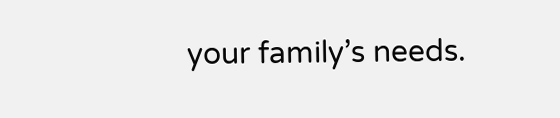your family’s needs.